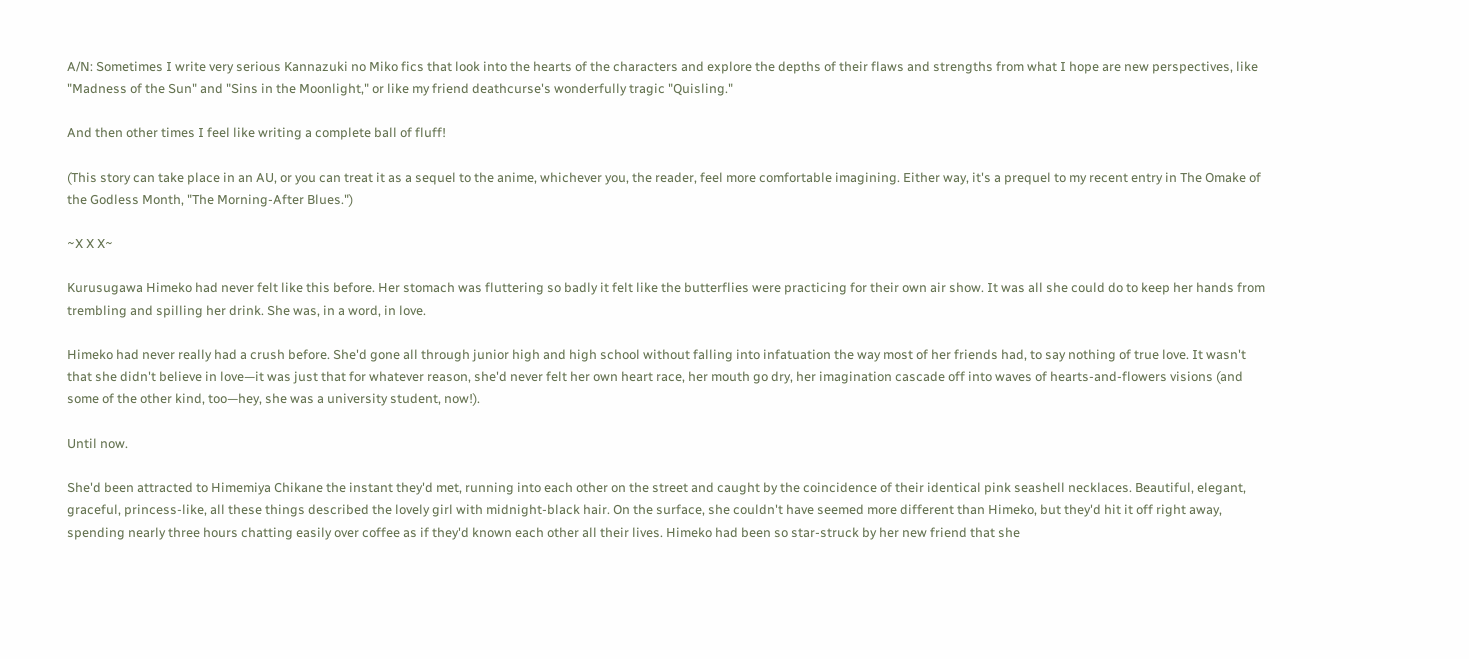A/N: Sometimes I write very serious Kannazuki no Miko fics that look into the hearts of the characters and explore the depths of their flaws and strengths from what I hope are new perspectives, like "Madness of the Sun" and "Sins in the Moonlight," or like my friend deathcurse's wonderfully tragic "Quisling."

And then other times I feel like writing a complete ball of fluff!

(This story can take place in an AU, or you can treat it as a sequel to the anime, whichever you, the reader, feel more comfortable imagining. Either way, it's a prequel to my recent entry in The Omake of the Godless Month, "The Morning-After Blues.")

~X X X~

Kurusugawa Himeko had never felt like this before. Her stomach was fluttering so badly it felt like the butterflies were practicing for their own air show. It was all she could do to keep her hands from trembling and spilling her drink. She was, in a word, in love.

Himeko had never really had a crush before. She'd gone all through junior high and high school without falling into infatuation the way most of her friends had, to say nothing of true love. It wasn't that she didn't believe in love—it was just that for whatever reason, she'd never felt her own heart race, her mouth go dry, her imagination cascade off into waves of hearts-and-flowers visions (and some of the other kind, too—hey, she was a university student, now!).

Until now.

She'd been attracted to Himemiya Chikane the instant they'd met, running into each other on the street and caught by the coincidence of their identical pink seashell necklaces. Beautiful, elegant, graceful, princess-like, all these things described the lovely girl with midnight-black hair. On the surface, she couldn't have seemed more different than Himeko, but they'd hit it off right away, spending nearly three hours chatting easily over coffee as if they'd known each other all their lives. Himeko had been so star-struck by her new friend that she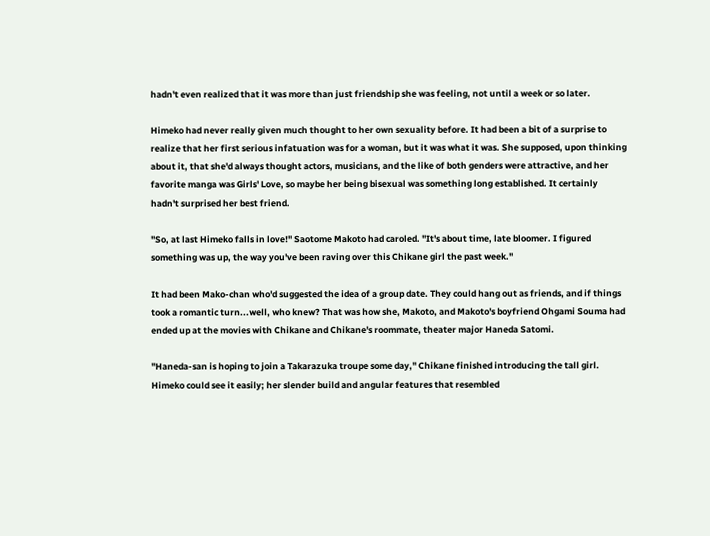hadn't even realized that it was more than just friendship she was feeling, not until a week or so later.

Himeko had never really given much thought to her own sexuality before. It had been a bit of a surprise to realize that her first serious infatuation was for a woman, but it was what it was. She supposed, upon thinking about it, that she'd always thought actors, musicians, and the like of both genders were attractive, and her favorite manga was Girls' Love, so maybe her being bisexual was something long established. It certainly hadn't surprised her best friend.

"So, at last Himeko falls in love!" Saotome Makoto had caroled. "It's about time, late bloomer. I figured something was up, the way you've been raving over this Chikane girl the past week."

It had been Mako-chan who'd suggested the idea of a group date. They could hang out as friends, and if things took a romantic turn...well, who knew? That was how she, Makoto, and Makoto's boyfriend Ohgami Souma had ended up at the movies with Chikane and Chikane's roommate, theater major Haneda Satomi.

"Haneda-san is hoping to join a Takarazuka troupe some day," Chikane finished introducing the tall girl. Himeko could see it easily; her slender build and angular features that resembled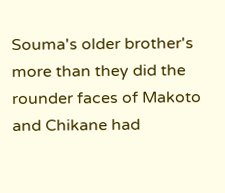Souma's older brother's more than they did the rounder faces of Makoto and Chikane had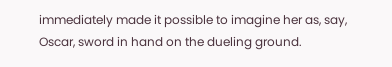immediately made it possible to imagine her as, say, Oscar, sword in hand on the dueling ground.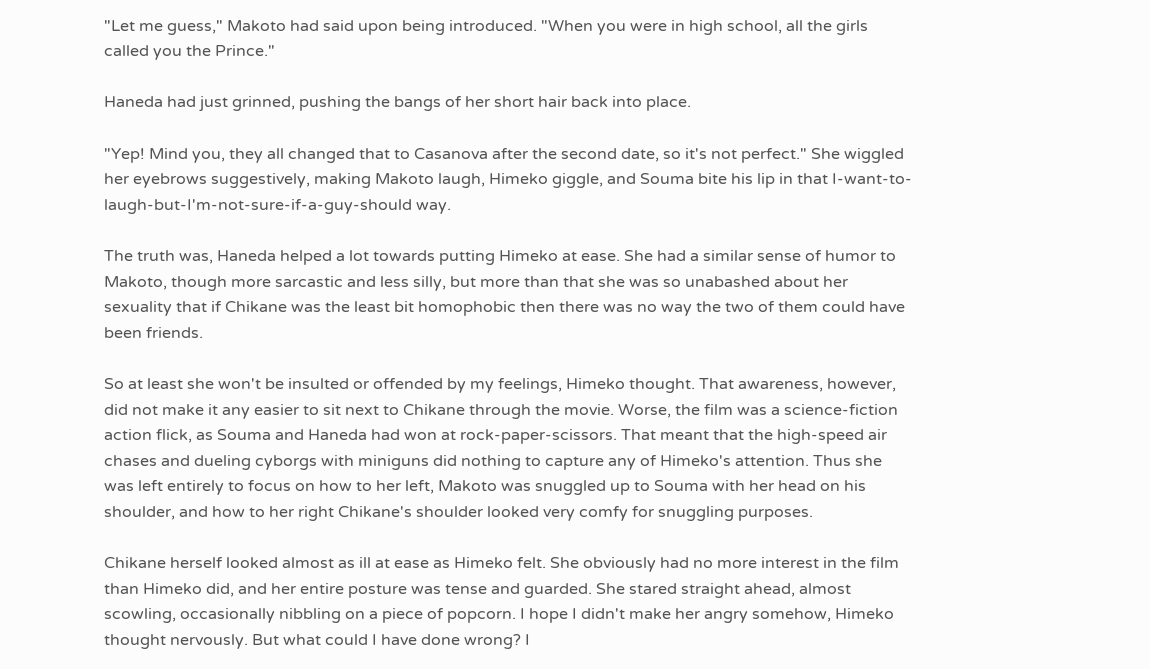"Let me guess," Makoto had said upon being introduced. "When you were in high school, all the girls called you the Prince."

Haneda had just grinned, pushing the bangs of her short hair back into place.

"Yep! Mind you, they all changed that to Casanova after the second date, so it's not perfect." She wiggled her eyebrows suggestively, making Makoto laugh, Himeko giggle, and Souma bite his lip in that I-want-to-laugh-but-I'm-not-sure-if-a-guy-should way.

The truth was, Haneda helped a lot towards putting Himeko at ease. She had a similar sense of humor to Makoto, though more sarcastic and less silly, but more than that she was so unabashed about her sexuality that if Chikane was the least bit homophobic then there was no way the two of them could have been friends.

So at least she won't be insulted or offended by my feelings, Himeko thought. That awareness, however, did not make it any easier to sit next to Chikane through the movie. Worse, the film was a science-fiction action flick, as Souma and Haneda had won at rock-paper-scissors. That meant that the high-speed air chases and dueling cyborgs with miniguns did nothing to capture any of Himeko's attention. Thus she was left entirely to focus on how to her left, Makoto was snuggled up to Souma with her head on his shoulder, and how to her right Chikane's shoulder looked very comfy for snuggling purposes.

Chikane herself looked almost as ill at ease as Himeko felt. She obviously had no more interest in the film than Himeko did, and her entire posture was tense and guarded. She stared straight ahead, almost scowling, occasionally nibbling on a piece of popcorn. I hope I didn't make her angry somehow, Himeko thought nervously. But what could I have done wrong? I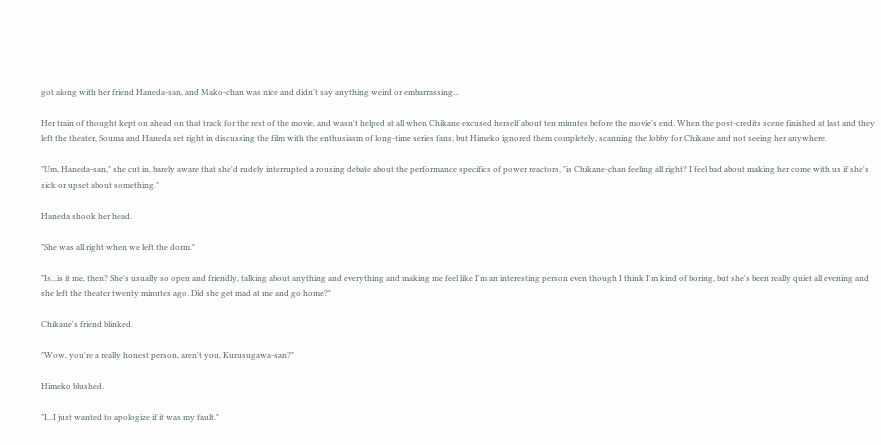got along with her friend Haneda-san, and Mako-chan was nice and didn't say anything weird or embarrassing...

Her train of thought kept on ahead on that track for the rest of the movie, and wasn't helped at all when Chikane excused herself about ten minutes before the movie's end. When the post-credits scene finished at last and they left the theater, Souma and Haneda set right in discussing the film with the enthusiasm of long-time series fans, but Himeko ignored them completely, scanning the lobby for Chikane and not seeing her anywhere.

"Um, Haneda-san," she cut in, barely aware that she'd rudely interrupted a rousing debate about the performance specifics of power reactors, "is Chikane-chan feeling all right? I feel bad about making her come with us if she's sick or upset about something."

Haneda shook her head.

"She was all right when we left the dorm."

"Is...is it me, then? She's usually so open and friendly, talking about anything and everything and making me feel like I'm an interesting person even though I think I'm kind of boring, but she's been really quiet all evening and she left the theater twenty minutes ago. Did she get mad at me and go home?"

Chikane's friend blinked.

"Wow, you're a really honest person, aren't you, Kurusugawa-san?"

Himeko blushed.

"I...I just wanted to apologize if it was my fault."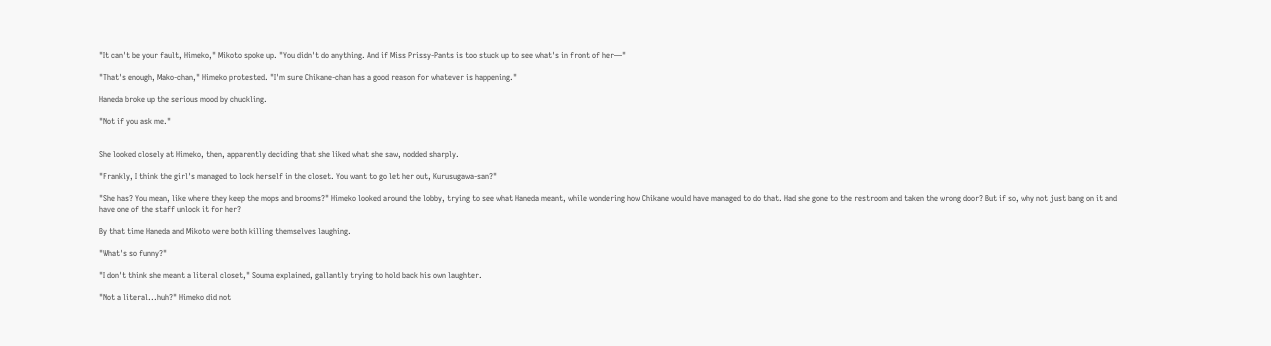"It can't be your fault, Himeko," Mikoto spoke up. "You didn't do anything. And if Miss Prissy-Pants is too stuck up to see what's in front of her—"

"That's enough, Mako-chan," Himeko protested. "I'm sure Chikane-chan has a good reason for whatever is happening."

Haneda broke up the serious mood by chuckling.

"Not if you ask me."


She looked closely at Himeko, then, apparently deciding that she liked what she saw, nodded sharply.

"Frankly, I think the girl's managed to lock herself in the closet. You want to go let her out, Kurusugawa-san?"

"She has? You mean, like where they keep the mops and brooms?" Himeko looked around the lobby, trying to see what Haneda meant, while wondering how Chikane would have managed to do that. Had she gone to the restroom and taken the wrong door? But if so, why not just bang on it and have one of the staff unlock it for her?

By that time Haneda and Mikoto were both killing themselves laughing.

"What's so funny?"

"I don't think she meant a literal closet," Souma explained, gallantly trying to hold back his own laughter.

"Not a literal...huh?" Himeko did not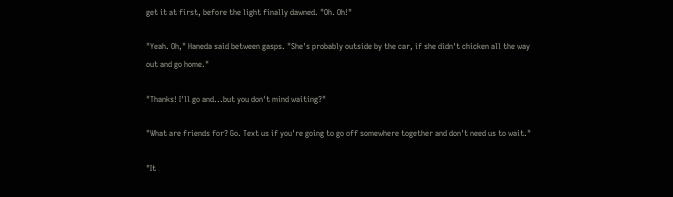get it at first, before the light finally dawned. "Oh. Oh!"

"Yeah. Oh," Haneda said between gasps. "She's probably outside by the car, if she didn't chicken all the way out and go home."

"Thanks! I'll go and...but you don't mind waiting?"

"What are friends for? Go. Text us if you're going to go off somewhere together and don't need us to wait."

"It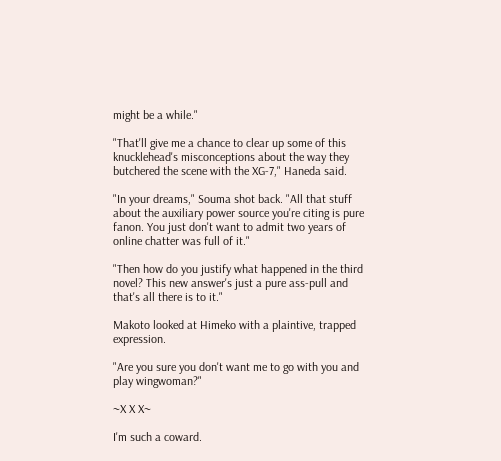might be a while."

"That'll give me a chance to clear up some of this knucklehead's misconceptions about the way they butchered the scene with the XG-7," Haneda said.

"In your dreams," Souma shot back. "All that stuff about the auxiliary power source you're citing is pure fanon. You just don't want to admit two years of online chatter was full of it."

"Then how do you justify what happened in the third novel? This new answer's just a pure ass-pull and that's all there is to it."

Makoto looked at Himeko with a plaintive, trapped expression.

"Are you sure you don't want me to go with you and play wingwoman?"

~X X X~

I'm such a coward.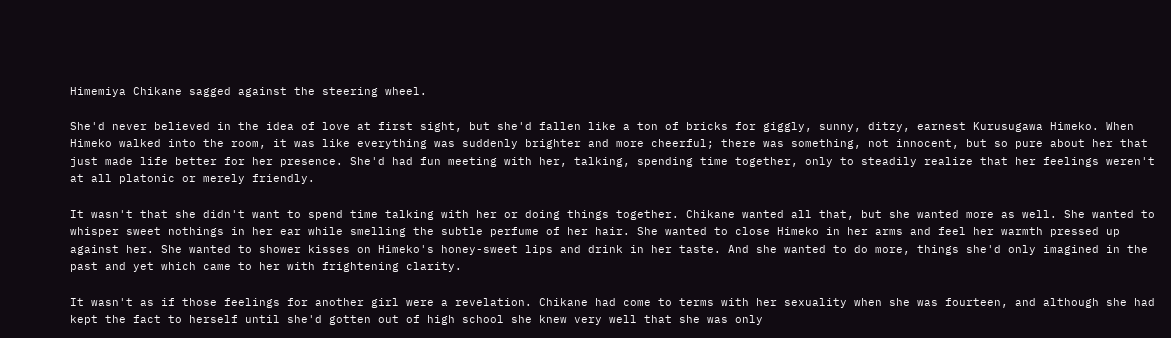Himemiya Chikane sagged against the steering wheel.

She'd never believed in the idea of love at first sight, but she'd fallen like a ton of bricks for giggly, sunny, ditzy, earnest Kurusugawa Himeko. When Himeko walked into the room, it was like everything was suddenly brighter and more cheerful; there was something, not innocent, but so pure about her that just made life better for her presence. She'd had fun meeting with her, talking, spending time together, only to steadily realize that her feelings weren't at all platonic or merely friendly.

It wasn't that she didn't want to spend time talking with her or doing things together. Chikane wanted all that, but she wanted more as well. She wanted to whisper sweet nothings in her ear while smelling the subtle perfume of her hair. She wanted to close Himeko in her arms and feel her warmth pressed up against her. She wanted to shower kisses on Himeko's honey-sweet lips and drink in her taste. And she wanted to do more, things she'd only imagined in the past and yet which came to her with frightening clarity.

It wasn't as if those feelings for another girl were a revelation. Chikane had come to terms with her sexuality when she was fourteen, and although she had kept the fact to herself until she'd gotten out of high school she knew very well that she was only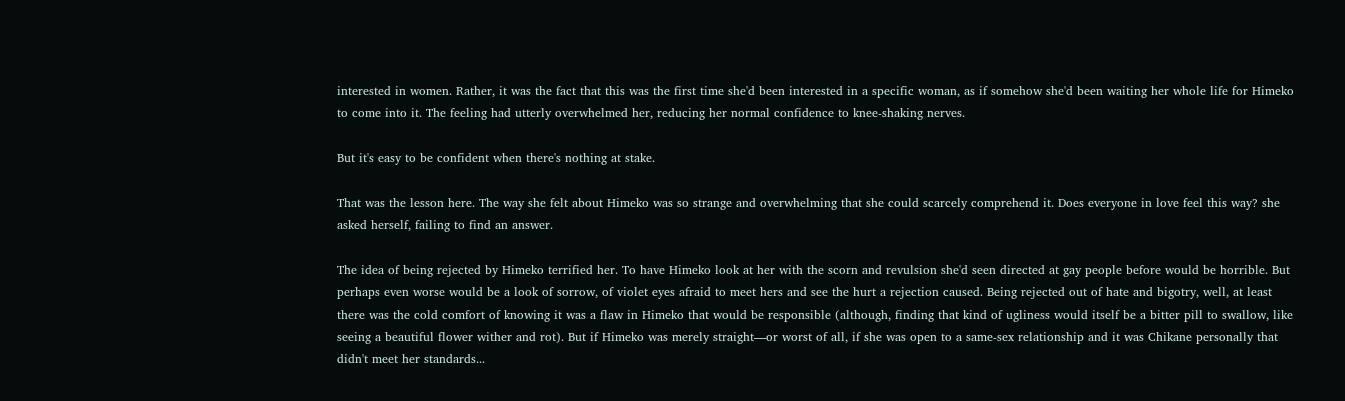interested in women. Rather, it was the fact that this was the first time she'd been interested in a specific woman, as if somehow she'd been waiting her whole life for Himeko to come into it. The feeling had utterly overwhelmed her, reducing her normal confidence to knee-shaking nerves.

But it's easy to be confident when there's nothing at stake.

That was the lesson here. The way she felt about Himeko was so strange and overwhelming that she could scarcely comprehend it. Does everyone in love feel this way? she asked herself, failing to find an answer.

The idea of being rejected by Himeko terrified her. To have Himeko look at her with the scorn and revulsion she'd seen directed at gay people before would be horrible. But perhaps even worse would be a look of sorrow, of violet eyes afraid to meet hers and see the hurt a rejection caused. Being rejected out of hate and bigotry, well, at least there was the cold comfort of knowing it was a flaw in Himeko that would be responsible (although, finding that kind of ugliness would itself be a bitter pill to swallow, like seeing a beautiful flower wither and rot). But if Himeko was merely straight—or worst of all, if she was open to a same-sex relationship and it was Chikane personally that didn't meet her standards...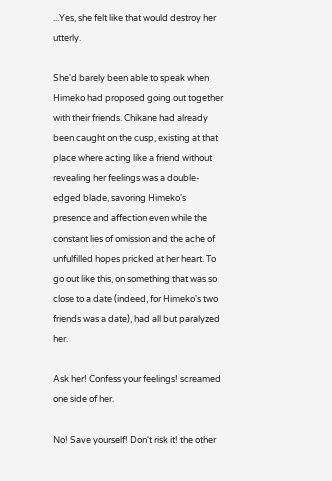...Yes, she felt like that would destroy her utterly.

She'd barely been able to speak when Himeko had proposed going out together with their friends. Chikane had already been caught on the cusp, existing at that place where acting like a friend without revealing her feelings was a double-edged blade, savoring Himeko's presence and affection even while the constant lies of omission and the ache of unfulfilled hopes pricked at her heart. To go out like this, on something that was so close to a date (indeed, for Himeko's two friends was a date), had all but paralyzed her.

Ask her! Confess your feelings! screamed one side of her.

No! Save yourself! Don't risk it! the other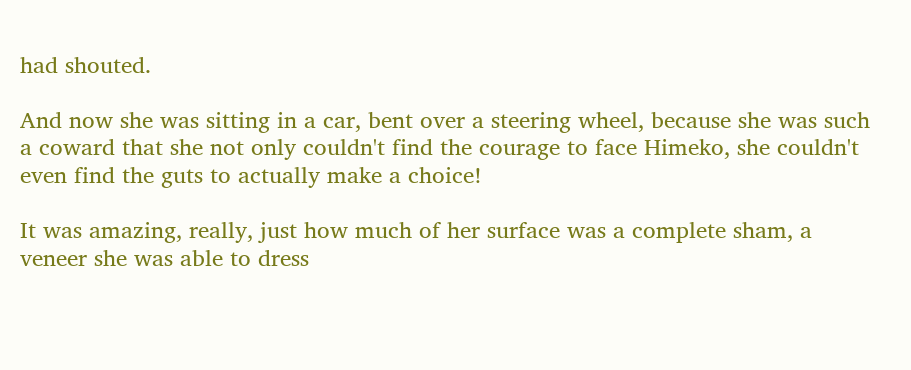had shouted.

And now she was sitting in a car, bent over a steering wheel, because she was such a coward that she not only couldn't find the courage to face Himeko, she couldn't even find the guts to actually make a choice!

It was amazing, really, just how much of her surface was a complete sham, a veneer she was able to dress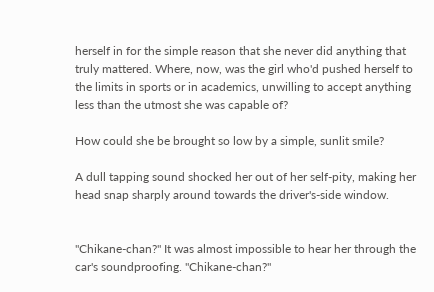herself in for the simple reason that she never did anything that truly mattered. Where, now, was the girl who'd pushed herself to the limits in sports or in academics, unwilling to accept anything less than the utmost she was capable of?

How could she be brought so low by a simple, sunlit smile?

A dull tapping sound shocked her out of her self-pity, making her head snap sharply around towards the driver's-side window.


"Chikane-chan?" It was almost impossible to hear her through the car's soundproofing. "Chikane-chan?"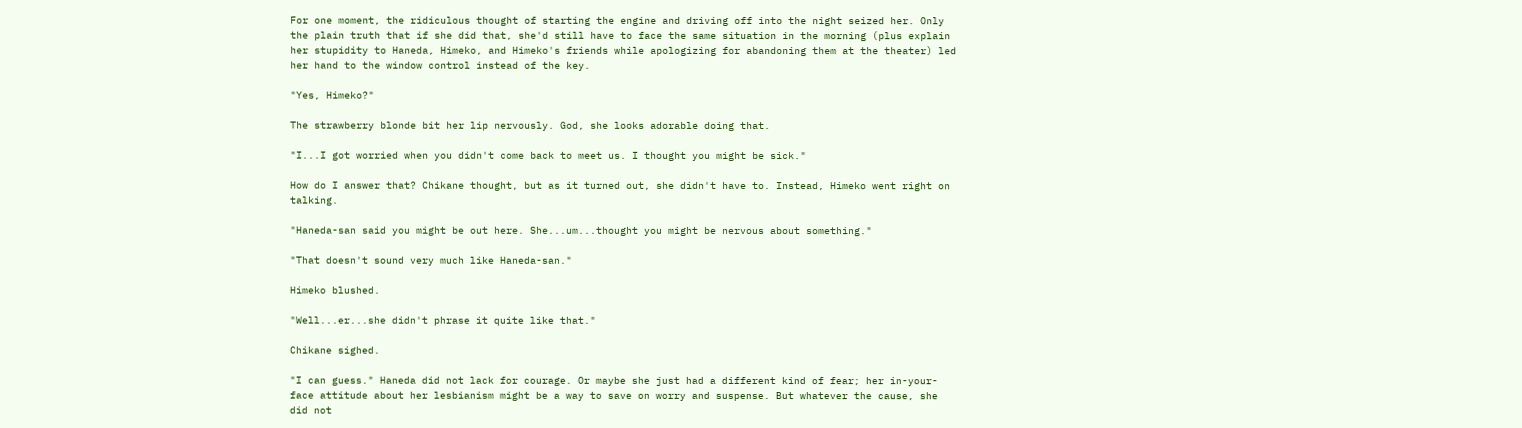For one moment, the ridiculous thought of starting the engine and driving off into the night seized her. Only the plain truth that if she did that, she'd still have to face the same situation in the morning (plus explain her stupidity to Haneda, Himeko, and Himeko's friends while apologizing for abandoning them at the theater) led her hand to the window control instead of the key.

"Yes, Himeko?"

The strawberry blonde bit her lip nervously. God, she looks adorable doing that.

"I...I got worried when you didn't come back to meet us. I thought you might be sick."

How do I answer that? Chikane thought, but as it turned out, she didn't have to. Instead, Himeko went right on talking.

"Haneda-san said you might be out here. She...um...thought you might be nervous about something."

"That doesn't sound very much like Haneda-san."

Himeko blushed.

"Well...er...she didn't phrase it quite like that."

Chikane sighed.

"I can guess." Haneda did not lack for courage. Or maybe she just had a different kind of fear; her in-your-face attitude about her lesbianism might be a way to save on worry and suspense. But whatever the cause, she did not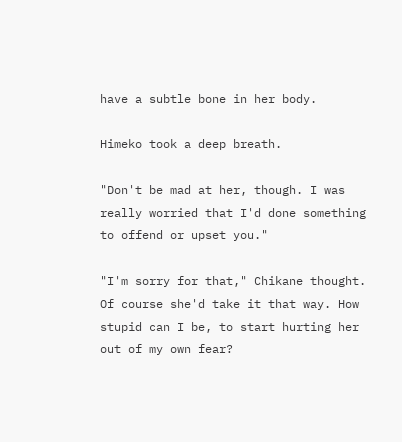have a subtle bone in her body.

Himeko took a deep breath.

"Don't be mad at her, though. I was really worried that I'd done something to offend or upset you."

"I'm sorry for that," Chikane thought. Of course she'd take it that way. How stupid can I be, to start hurting her out of my own fear?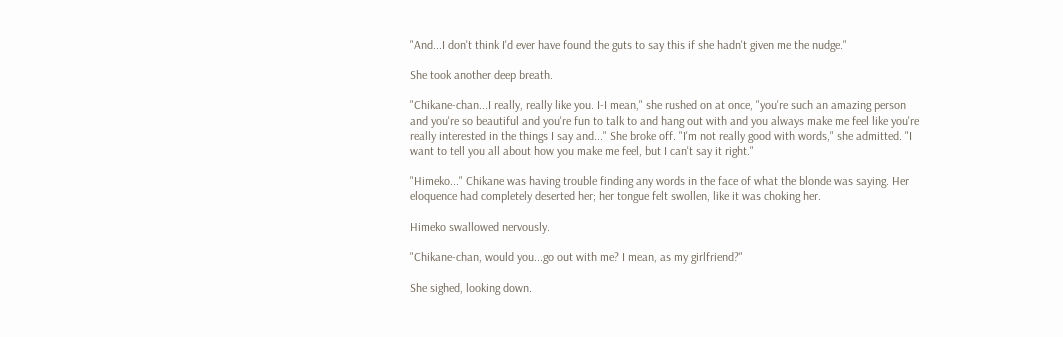"And...I don't think I'd ever have found the guts to say this if she hadn't given me the nudge."

She took another deep breath.

"Chikane-chan...I really, really like you. I-I mean," she rushed on at once, "you're such an amazing person and you're so beautiful and you're fun to talk to and hang out with and you always make me feel like you're really interested in the things I say and..." She broke off. "I'm not really good with words," she admitted. "I want to tell you all about how you make me feel, but I can't say it right."

"Himeko..." Chikane was having trouble finding any words in the face of what the blonde was saying. Her eloquence had completely deserted her; her tongue felt swollen, like it was choking her.

Himeko swallowed nervously.

"Chikane-chan, would you...go out with me? I mean, as my girlfriend?"

She sighed, looking down.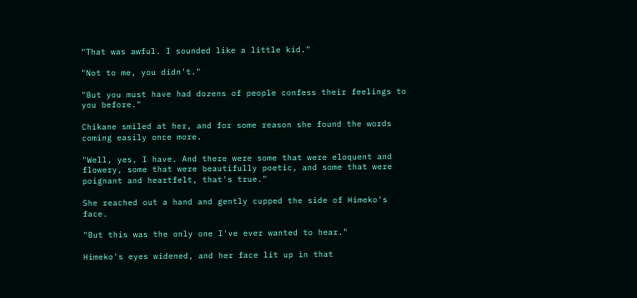"That was awful. I sounded like a little kid."

"Not to me, you didn't."

"But you must have had dozens of people confess their feelings to you before."

Chikane smiled at her, and for some reason she found the words coming easily once more.

"Well, yes, I have. And there were some that were eloquent and flowery, some that were beautifully poetic, and some that were poignant and heartfelt, that's true."

She reached out a hand and gently cupped the side of Himeko's face.

"But this was the only one I've ever wanted to hear."

Himeko's eyes widened, and her face lit up in that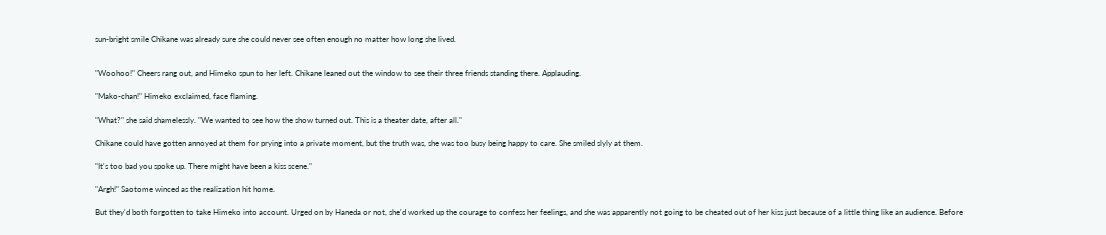sun-bright smile Chikane was already sure she could never see often enough no matter how long she lived.


"Woohoo!" Cheers rang out, and Himeko spun to her left. Chikane leaned out the window to see their three friends standing there. Applauding.

"Mako-chan!" Himeko exclaimed, face flaming.

"What?" she said shamelessly. "We wanted to see how the show turned out. This is a theater date, after all."

Chikane could have gotten annoyed at them for prying into a private moment, but the truth was, she was too busy being happy to care. She smiled slyly at them.

"It's too bad you spoke up. There might have been a kiss scene."

"Argh!" Saotome winced as the realization hit home.

But they'd both forgotten to take Himeko into account. Urged on by Haneda or not, she'd worked up the courage to confess her feelings, and she was apparently not going to be cheated out of her kiss just because of a little thing like an audience. Before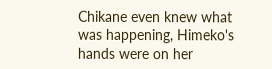Chikane even knew what was happening, Himeko's hands were on her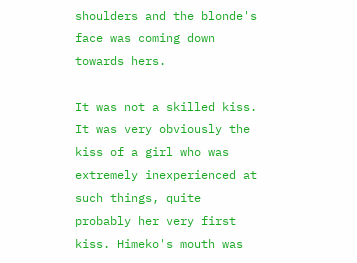shoulders and the blonde's face was coming down towards hers.

It was not a skilled kiss. It was very obviously the kiss of a girl who was extremely inexperienced at such things, quite probably her very first kiss. Himeko's mouth was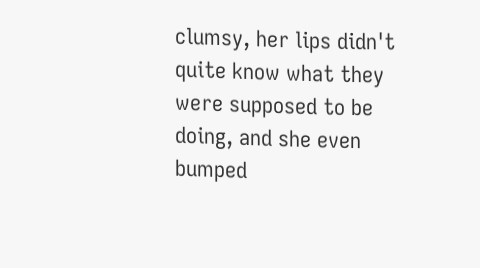clumsy, her lips didn't quite know what they were supposed to be doing, and she even bumped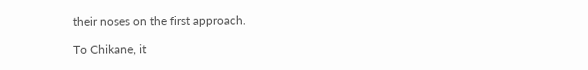their noses on the first approach.

To Chikane, it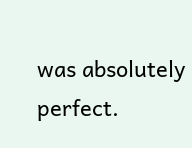was absolutely perfect.